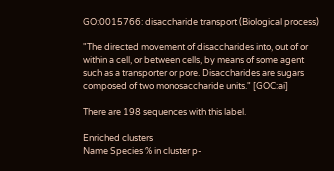GO:0015766: disaccharide transport (Biological process)

"The directed movement of disaccharides into, out of or within a cell, or between cells, by means of some agent such as a transporter or pore. Disaccharides are sugars composed of two monosaccharide units." [GOC:ai]

There are 198 sequences with this label.

Enriched clusters
Name Species % in cluster p-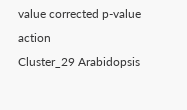value corrected p-value action
Cluster_29 Arabidopsis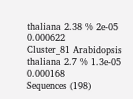thaliana 2.38 % 2e-05 0.000622
Cluster_81 Arabidopsis thaliana 2.7 % 1.3e-05 0.000168
Sequences (198)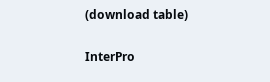(download table)

InterPro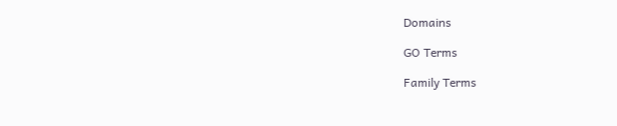Domains

GO Terms

Family Terms